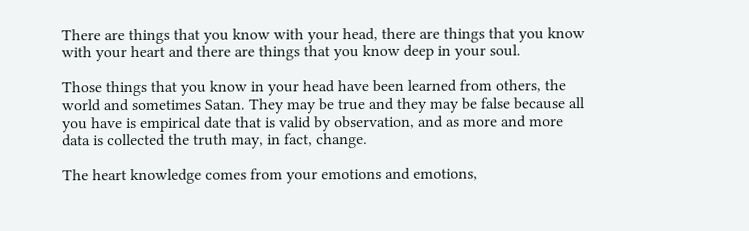There are things that you know with your head, there are things that you know with your heart and there are things that you know deep in your soul.

Those things that you know in your head have been learned from others, the world and sometimes Satan. They may be true and they may be false because all you have is empirical date that is valid by observation, and as more and more data is collected the truth may, in fact, change.

The heart knowledge comes from your emotions and emotions,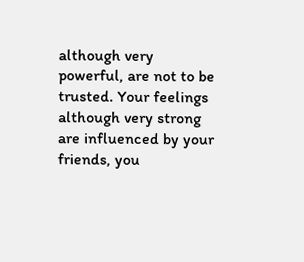although very powerful, are not to be trusted. Your feelings although very strong are influenced by your friends, you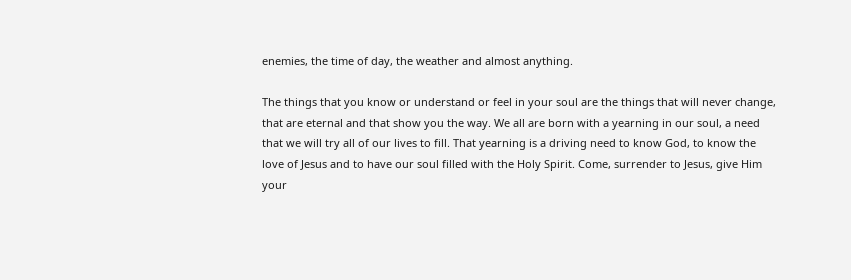enemies, the time of day, the weather and almost anything.

The things that you know or understand or feel in your soul are the things that will never change, that are eternal and that show you the way. We all are born with a yearning in our soul, a need that we will try all of our lives to fill. That yearning is a driving need to know God, to know the love of Jesus and to have our soul filled with the Holy Spirit. Come, surrender to Jesus, give Him your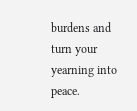burdens and turn your yearning into peace.